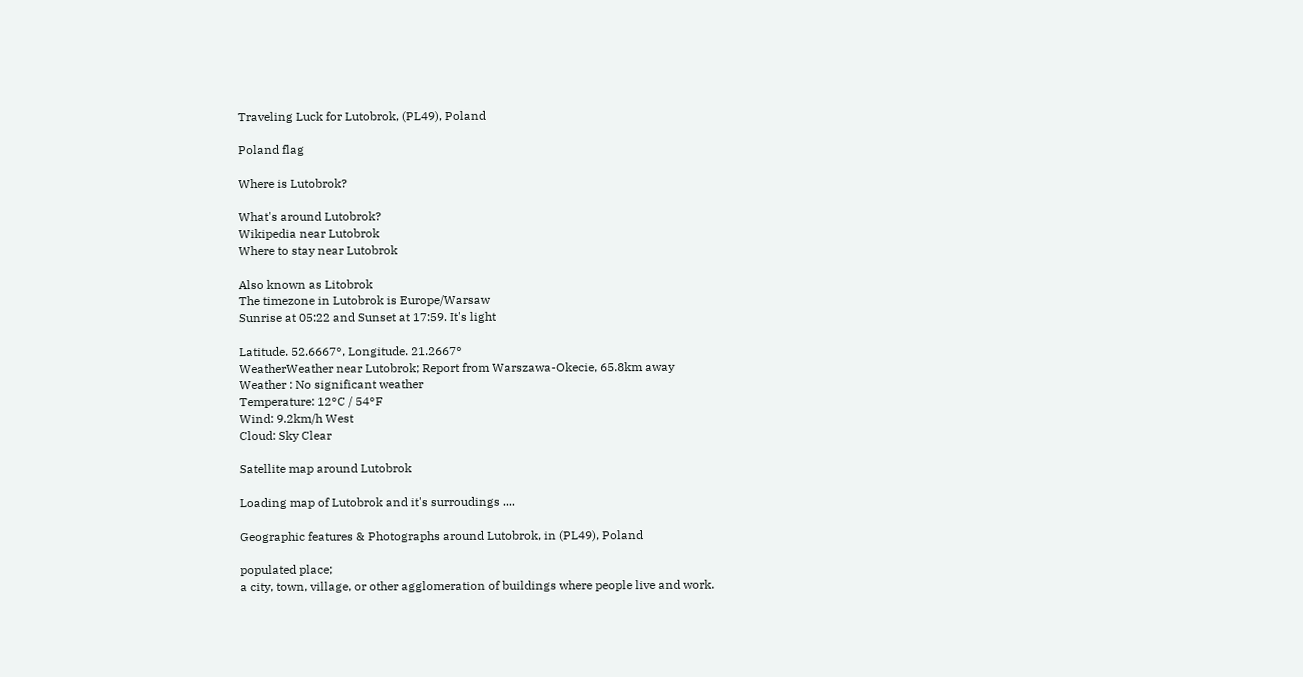Traveling Luck for Lutobrok, (PL49), Poland

Poland flag

Where is Lutobrok?

What's around Lutobrok?
Wikipedia near Lutobrok
Where to stay near Lutobrok

Also known as Litobrok
The timezone in Lutobrok is Europe/Warsaw
Sunrise at 05:22 and Sunset at 17:59. It's light

Latitude. 52.6667°, Longitude. 21.2667°
WeatherWeather near Lutobrok; Report from Warszawa-Okecie, 65.8km away
Weather : No significant weather
Temperature: 12°C / 54°F
Wind: 9.2km/h West
Cloud: Sky Clear

Satellite map around Lutobrok

Loading map of Lutobrok and it's surroudings ....

Geographic features & Photographs around Lutobrok, in (PL49), Poland

populated place;
a city, town, village, or other agglomeration of buildings where people live and work.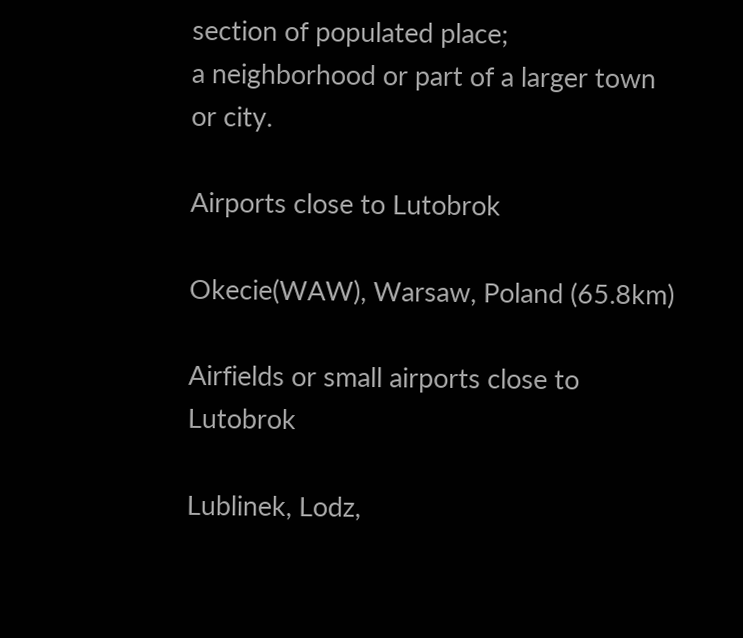section of populated place;
a neighborhood or part of a larger town or city.

Airports close to Lutobrok

Okecie(WAW), Warsaw, Poland (65.8km)

Airfields or small airports close to Lutobrok

Lublinek, Lodz,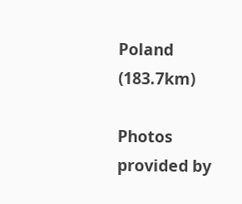Poland (183.7km)

Photos provided by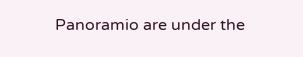Panoramio are under the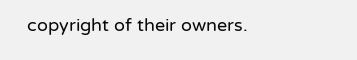copyright of their owners.